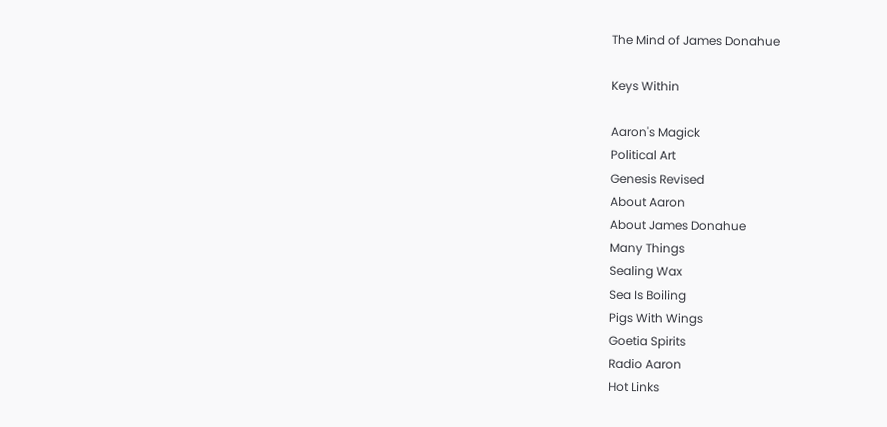The Mind of James Donahue

Keys Within

Aaron's Magick
Political Art
Genesis Revised
About Aaron
About James Donahue
Many Things
Sealing Wax
Sea Is Boiling
Pigs With Wings
Goetia Spirits
Radio Aaron
Hot Links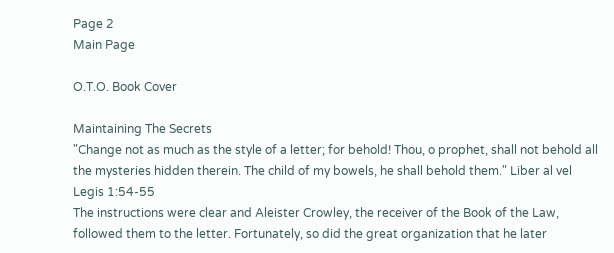Page 2
Main Page

O.T.O. Book Cover

Maintaining The Secrets
"Change not as much as the style of a letter; for behold! Thou, o prophet, shall not behold all the mysteries hidden therein. The child of my bowels, he shall behold them." Liber al vel Legis 1:54-55
The instructions were clear and Aleister Crowley, the receiver of the Book of the Law, followed them to the letter. Fortunately, so did the great organization that he later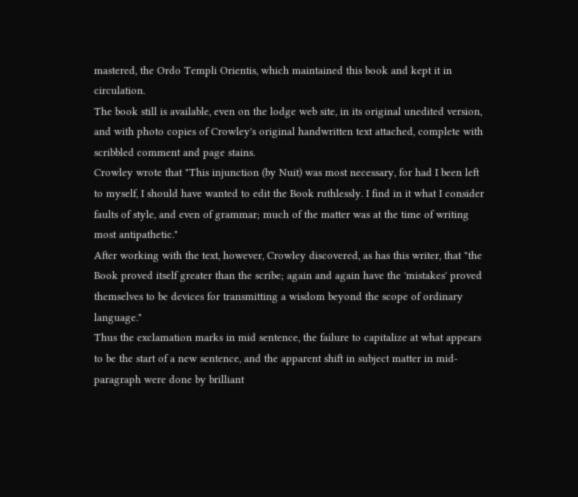mastered, the Ordo Templi Orientis, which maintained this book and kept it in circulation.
The book still is available, even on the lodge web site, in its original unedited version, and with photo copies of Crowley's original handwritten text attached, complete with scribbled comment and page stains.
Crowley wrote that "This injunction (by Nuit) was most necessary, for had I been left to myself, I should have wanted to edit the Book ruthlessly. I find in it what I consider faults of style, and even of grammar; much of the matter was at the time of writing most antipathetic."
After working with the text, however, Crowley discovered, as has this writer, that "the Book proved itself greater than the scribe; again and again have the 'mistakes' proved themselves to be devices for transmitting a wisdom beyond the scope of ordinary language."
Thus the exclamation marks in mid sentence, the failure to capitalize at what appears to be the start of a new sentence, and the apparent shift in subject matter in mid-paragraph were done by brilliant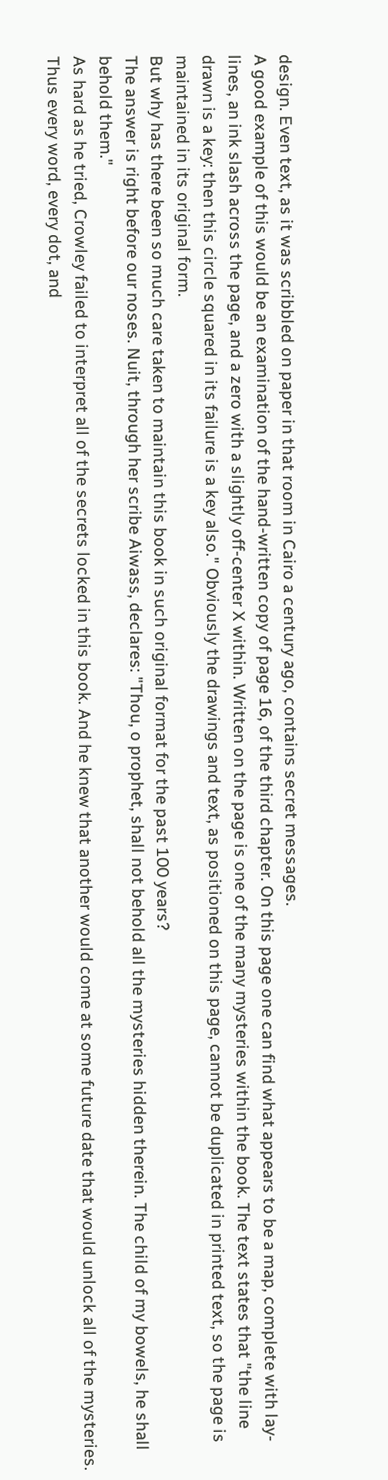design. Even text, as it was scribbled on paper in that room in Cairo a century ago, contains secret messages.
A good example of this would be an examination of the hand-written copy of page 16, of the third chapter. On this page one can find what appears to be a map, complete with lay-lines, an ink slash across the page, and a zero with a slightly off-center X within. Written on the page is one of the many mysteries within the book. The text states that "the line drawn is a key: then this circle squared in its failure is a key also." Obviously the drawings and text, as positioned on this page, cannot be duplicated in printed text, so the page is maintained in its original form.
But why has there been so much care taken to maintain this book in such original format for the past 100 years?
The answer is right before our noses. Nuit, through her scribe Aiwass, declares: "Thou, o prophet, shall not behold all the mysteries hidden therein. The child of my bowels, he shall behold them."
As hard as he tried, Crowley failed to interpret all of the secrets locked in this book. And he knew that another would come at some future date that would unlock all of the mysteries. Thus every word, every dot, and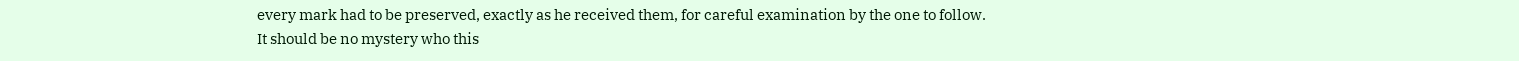every mark had to be preserved, exactly as he received them, for careful examination by the one to follow.
It should be no mystery who this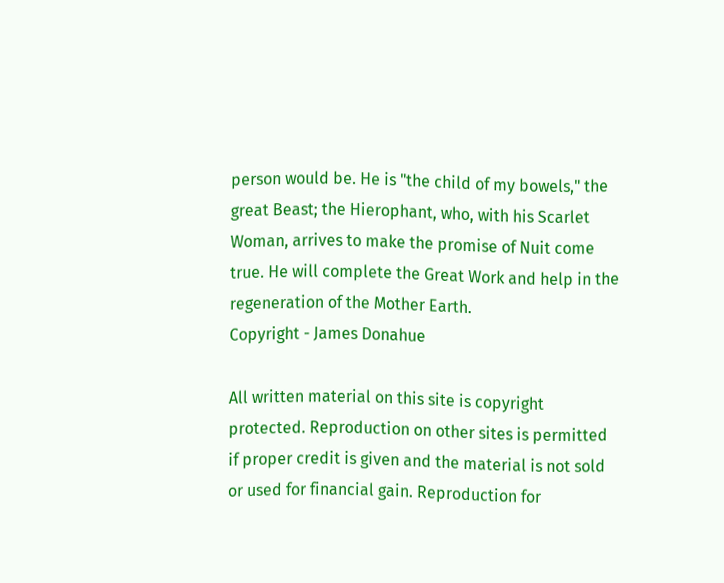person would be. He is "the child of my bowels," the great Beast; the Hierophant, who, with his Scarlet Woman, arrives to make the promise of Nuit come true. He will complete the Great Work and help in the regeneration of the Mother Earth.
Copyright - James Donahue

All written material on this site is copyright protected. Reproduction on other sites is permitted if proper credit is given and the material is not sold or used for financial gain. Reproduction for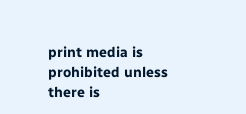print media is prohibited unless there is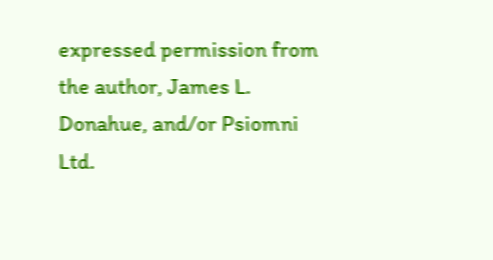expressed permission from the author, James L. Donahue, and/or Psiomni Ltd.